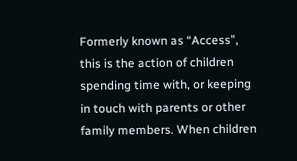Formerly known as “Access”, this is the action of children spending time with, or keeping in touch with parents or other family members. When children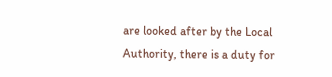are looked after by the Local Authority, there is a duty for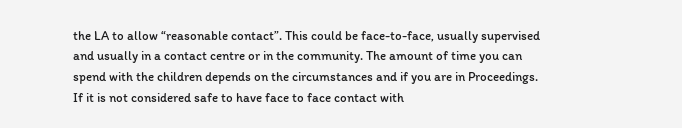the LA to allow “reasonable contact”. This could be face-to-face, usually supervised and usually in a contact centre or in the community. The amount of time you can spend with the children depends on the circumstances and if you are in Proceedings. If it is not considered safe to have face to face contact with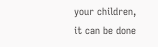your children, it can be done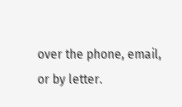over the phone, email, or by letter.